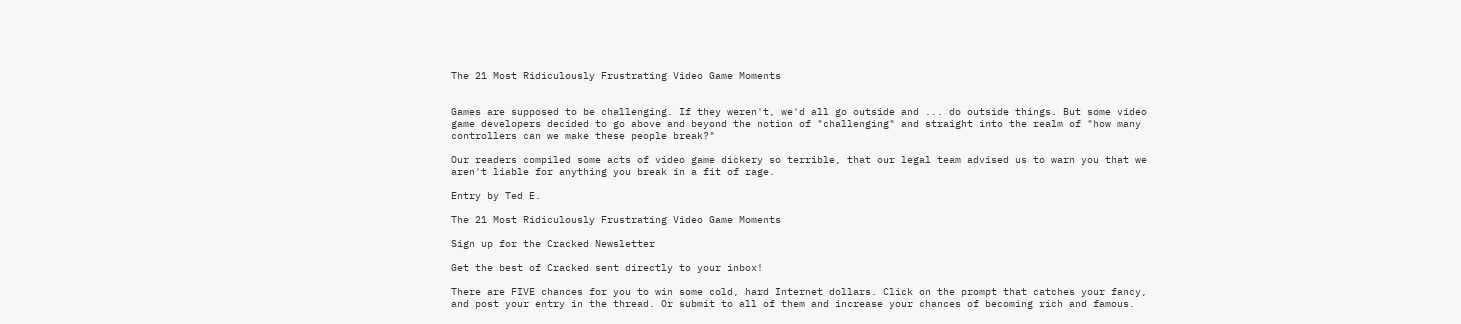The 21 Most Ridiculously Frustrating Video Game Moments


Games are supposed to be challenging. If they weren't, we'd all go outside and ... do outside things. But some video game developers decided to go above and beyond the notion of "challenging" and straight into the realm of "how many controllers can we make these people break?"

Our readers compiled some acts of video game dickery so terrible, that our legal team advised us to warn you that we aren't liable for anything you break in a fit of rage.

Entry by Ted E.

The 21 Most Ridiculously Frustrating Video Game Moments

Sign up for the Cracked Newsletter

Get the best of Cracked sent directly to your inbox!

There are FIVE chances for you to win some cold, hard Internet dollars. Click on the prompt that catches your fancy, and post your entry in the thread. Or submit to all of them and increase your chances of becoming rich and famous.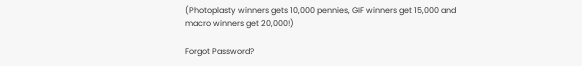(Photoplasty winners gets 10,000 pennies, GIF winners get 15,000 and macro winners get 20,000!)

Forgot Password?